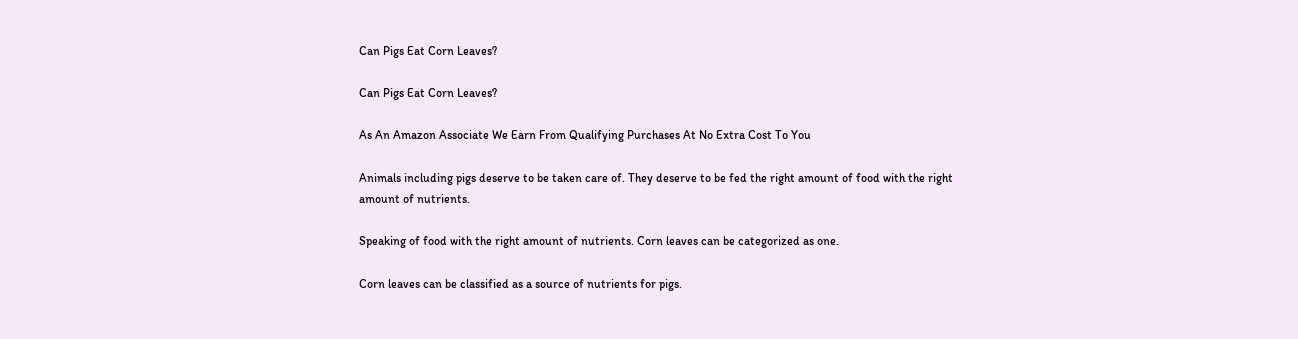Can Pigs Eat Corn Leaves?

Can Pigs Eat Corn Leaves?

As An Amazon Associate We Earn From Qualifying Purchases At No Extra Cost To You

Animals including pigs deserve to be taken care of. They deserve to be fed the right amount of food with the right amount of nutrients.

Speaking of food with the right amount of nutrients. Corn leaves can be categorized as one.

Corn leaves can be classified as a source of nutrients for pigs.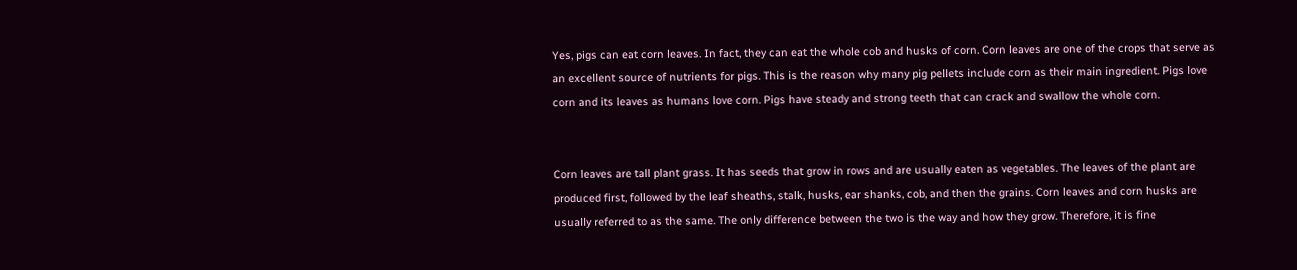Yes, pigs can eat corn leaves. In fact, they can eat the whole cob and husks of corn. Corn leaves are one of the crops that serve as an excellent source of nutrients for pigs. This is the reason why many pig pellets include corn as their main ingredient. Pigs love corn and its leaves as humans love corn. Pigs have steady and strong teeth that can crack and swallow the whole corn.


Corn leaves are tall plant grass. It has seeds that grow in rows and are usually eaten as vegetables. The leaves of the plant are produced first, followed by the leaf sheaths, stalk, husks, ear shanks, cob, and then the grains. Corn leaves and corn husks are usually referred to as the same. The only difference between the two is the way and how they grow. Therefore, it is fine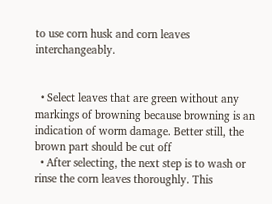to use corn husk and corn leaves interchangeably.


  • Select leaves that are green without any markings of browning because browning is an indication of worm damage. Better still, the brown part should be cut off
  • After selecting, the next step is to wash or rinse the corn leaves thoroughly. This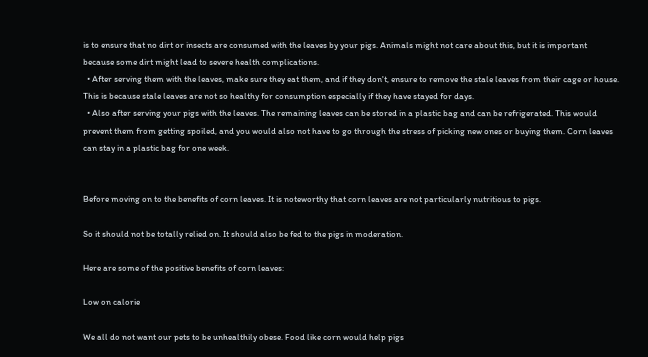is to ensure that no dirt or insects are consumed with the leaves by your pigs. Animals might not care about this, but it is important because some dirt might lead to severe health complications.
  • After serving them with the leaves, make sure they eat them, and if they don't, ensure to remove the stale leaves from their cage or house. This is because stale leaves are not so healthy for consumption especially if they have stayed for days.
  • Also after serving your pigs with the leaves. The remaining leaves can be stored in a plastic bag and can be refrigerated. This would prevent them from getting spoiled, and you would also not have to go through the stress of picking new ones or buying them. Corn leaves can stay in a plastic bag for one week.


Before moving on to the benefits of corn leaves. It is noteworthy that corn leaves are not particularly nutritious to pigs.

So it should not be totally relied on. It should also be fed to the pigs in moderation.

Here are some of the positive benefits of corn leaves:

Low on calorie

We all do not want our pets to be unhealthily obese. Food like corn would help pigs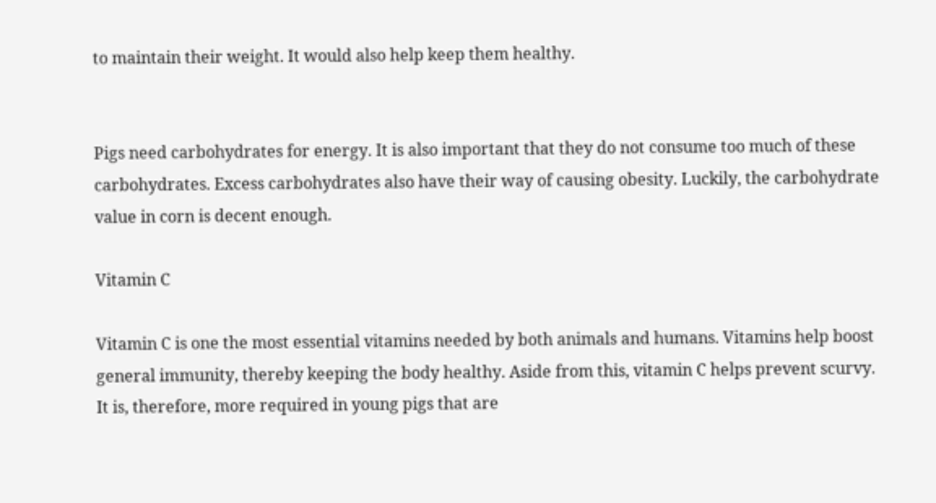to maintain their weight. It would also help keep them healthy.


Pigs need carbohydrates for energy. It is also important that they do not consume too much of these carbohydrates. Excess carbohydrates also have their way of causing obesity. Luckily, the carbohydrate value in corn is decent enough.

Vitamin C

Vitamin C is one the most essential vitamins needed by both animals and humans. Vitamins help boost general immunity, thereby keeping the body healthy. Aside from this, vitamin C helps prevent scurvy. It is, therefore, more required in young pigs that are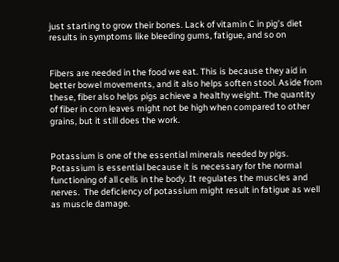just starting to grow their bones. Lack of vitamin C in pig’s diet results in symptoms like bleeding gums, fatigue, and so on


Fibers are needed in the food we eat. This is because they aid in better bowel movements, and it also helps soften stool. Aside from these, fiber also helps pigs achieve a healthy weight. The quantity of fiber in corn leaves might not be high when compared to other grains, but it still does the work.


Potassium is one of the essential minerals needed by pigs. Potassium is essential because it is necessary for the normal functioning of all cells in the body. It regulates the muscles and nerves.  The deficiency of potassium might result in fatigue as well as muscle damage.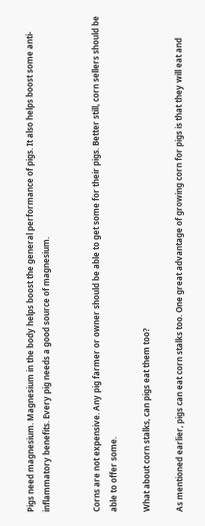Pigs need magnesium. Magnesium in the body helps boost the general performance of pigs. It also helps boost some anti-inflammatory benefits. Every pig needs a good source of magnesium.


Corns are not expensive. Any pig farmer or owner should be able to get some for their pigs. Better still, corn sellers should be able to offer some.

What about corn stalks, can pigs eat them too?

As mentioned earlier, pigs can eat corn stalks too. One great advantage of growing corn for pigs is that they will eat and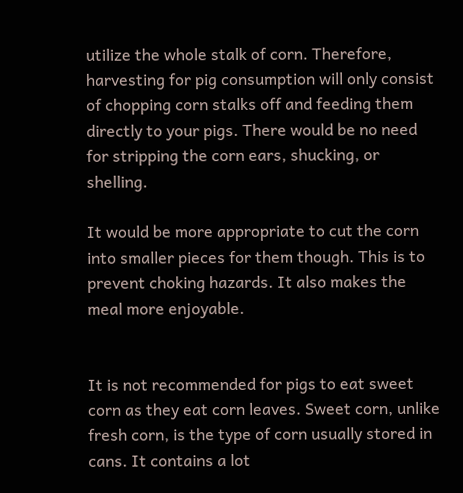utilize the whole stalk of corn. Therefore, harvesting for pig consumption will only consist of chopping corn stalks off and feeding them directly to your pigs. There would be no need for stripping the corn ears, shucking, or shelling.

It would be more appropriate to cut the corn into smaller pieces for them though. This is to prevent choking hazards. It also makes the meal more enjoyable.


It is not recommended for pigs to eat sweet corn as they eat corn leaves. Sweet corn, unlike fresh corn, is the type of corn usually stored in cans. It contains a lot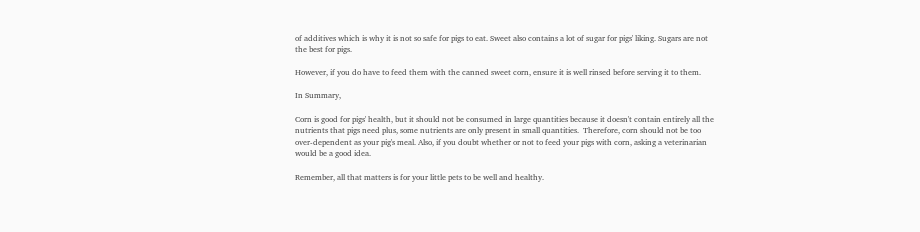of additives which is why it is not so safe for pigs to eat. Sweet also contains a lot of sugar for pigs' liking. Sugars are not the best for pigs.

However, if you do have to feed them with the canned sweet corn, ensure it is well rinsed before serving it to them.

In Summary,

Corn is good for pigs' health, but it should not be consumed in large quantities because it doesn't contain entirely all the nutrients that pigs need plus, some nutrients are only present in small quantities.  Therefore, corn should not be too over-dependent as your pig's meal. Also, if you doubt whether or not to feed your pigs with corn, asking a veterinarian would be a good idea.

Remember, all that matters is for your little pets to be well and healthy.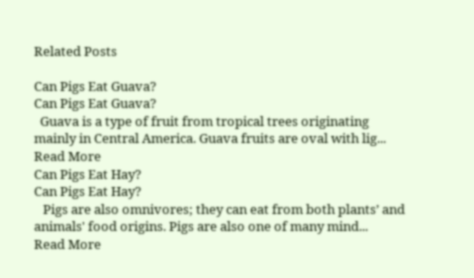Related Posts

Can Pigs Eat Guava?
Can Pigs Eat Guava?
  Guava is a type of fruit from tropical trees originating mainly in Central America. Guava fruits are oval with lig...
Read More
Can Pigs Eat Hay?
Can Pigs Eat Hay?
   Pigs are also omnivores; they can eat from both plants’ and animals' food origins. Pigs are also one of many mind...
Read More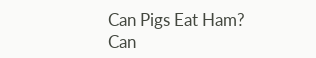Can Pigs Eat Ham?
Can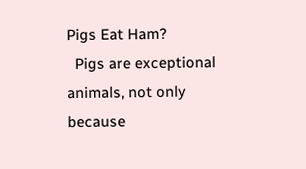Pigs Eat Ham?
  Pigs are exceptional animals, not only because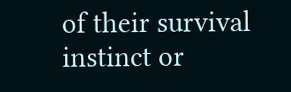of their survival instinct or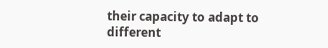their capacity to adapt to different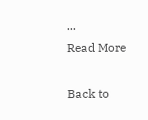...
Read More

Back to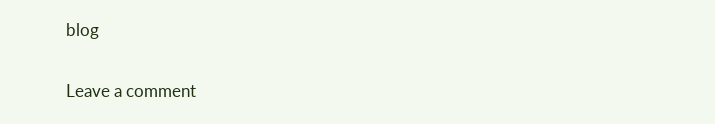blog

Leave a comment